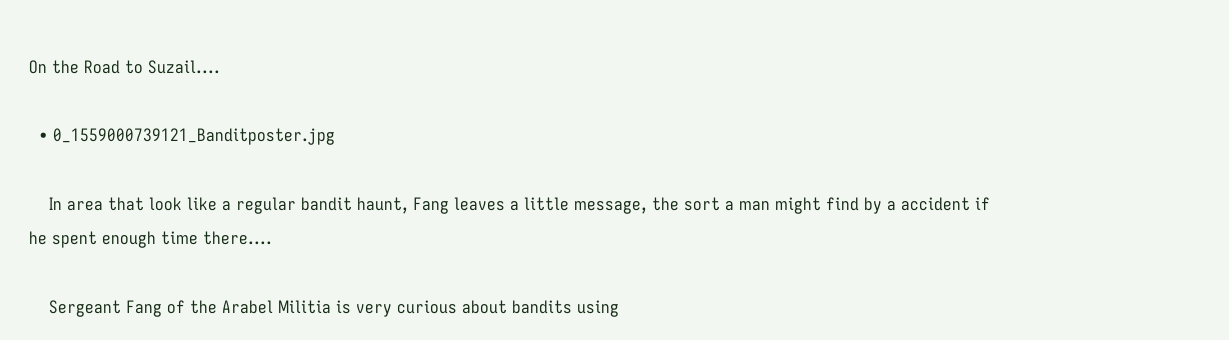On the Road to Suzail....

  • 0_1559000739121_Banditposter.jpg

    In area that look like a regular bandit haunt, Fang leaves a little message, the sort a man might find by a accident if he spent enough time there....

    Sergeant Fang of the Arabel Militia is very curious about bandits using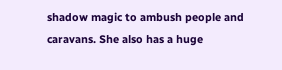shadow magic to ambush people and caravans. She also has a huge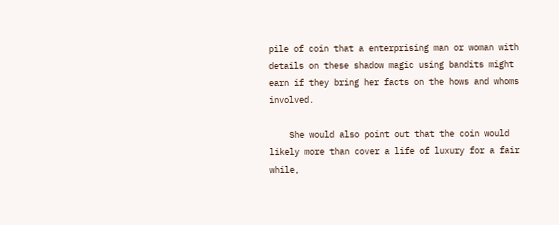pile of coin that a enterprising man or woman with details on these shadow magic using bandits might earn if they bring her facts on the hows and whoms involved.

    She would also point out that the coin would likely more than cover a life of luxury for a fair while,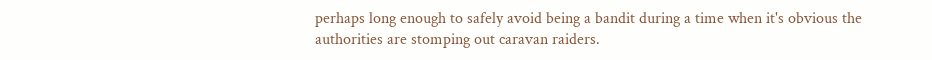perhaps long enough to safely avoid being a bandit during a time when it's obvious the authorities are stomping out caravan raiders.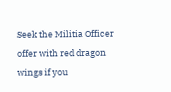Seek the Militia Officer offer with red dragon wings if you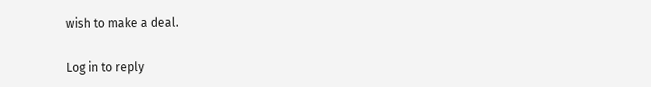wish to make a deal.

Log in to reply